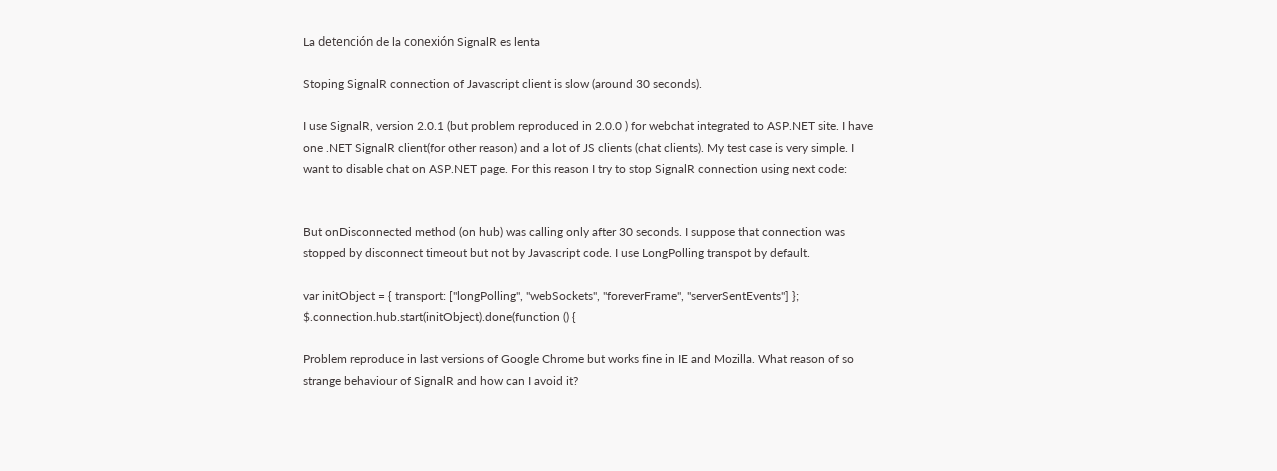La detención de la conexión SignalR es lenta

Stoping SignalR connection of Javascript client is slow (around 30 seconds).

I use SignalR, version 2.0.1 (but problem reproduced in 2.0.0 ) for webchat integrated to ASP.NET site. I have one .NET SignalR client(for other reason) and a lot of JS clients (chat clients). My test case is very simple. I want to disable chat on ASP.NET page. For this reason I try to stop SignalR connection using next code:


But onDisconnected method (on hub) was calling only after 30 seconds. I suppose that connection was stopped by disconnect timeout but not by Javascript code. I use LongPolling transpot by default.

var initObject = { transport: ["longPolling", "webSockets", "foreverFrame", "serverSentEvents"] };
$.connection.hub.start(initObject).done(function () {

Problem reproduce in last versions of Google Chrome but works fine in IE and Mozilla. What reason of so strange behaviour of SignalR and how can I avoid it?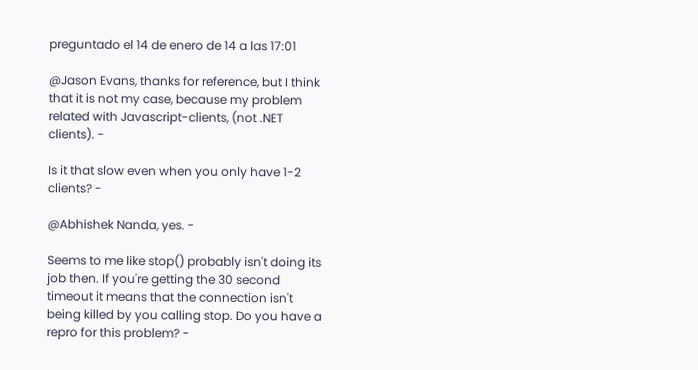preguntado el 14 de enero de 14 a las 17:01

@Jason Evans, thanks for reference, but I think that it is not my case, because my problem related with Javascript-clients, (not .NET clients). -

Is it that slow even when you only have 1-2 clients? -

@Abhishek Nanda, yes. -

Seems to me like stop() probably isn't doing its job then. If you're getting the 30 second timeout it means that the connection isn't being killed by you calling stop. Do you have a repro for this problem? -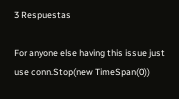3 Respuestas

For anyone else having this issue just use conn.Stop(new TimeSpan(0))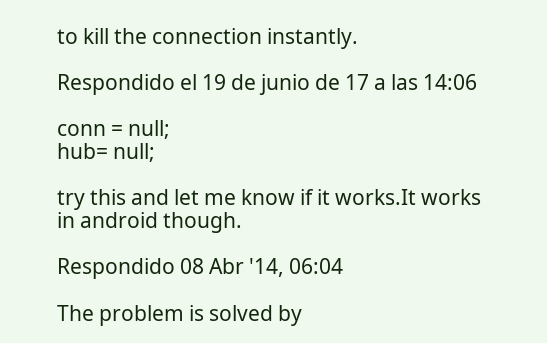to kill the connection instantly.

Respondido el 19 de junio de 17 a las 14:06

conn = null;
hub= null;

try this and let me know if it works.It works in android though.

Respondido 08 Abr '14, 06:04

The problem is solved by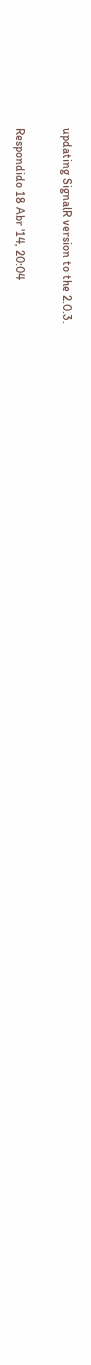updating SignalR version to the 2.0.3.

Respondido 18 Abr '14, 20:04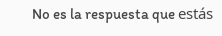No es la respuesta que estás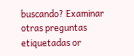buscando? Examinar otras preguntas etiquetadas or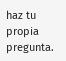haz tu propia pregunta.